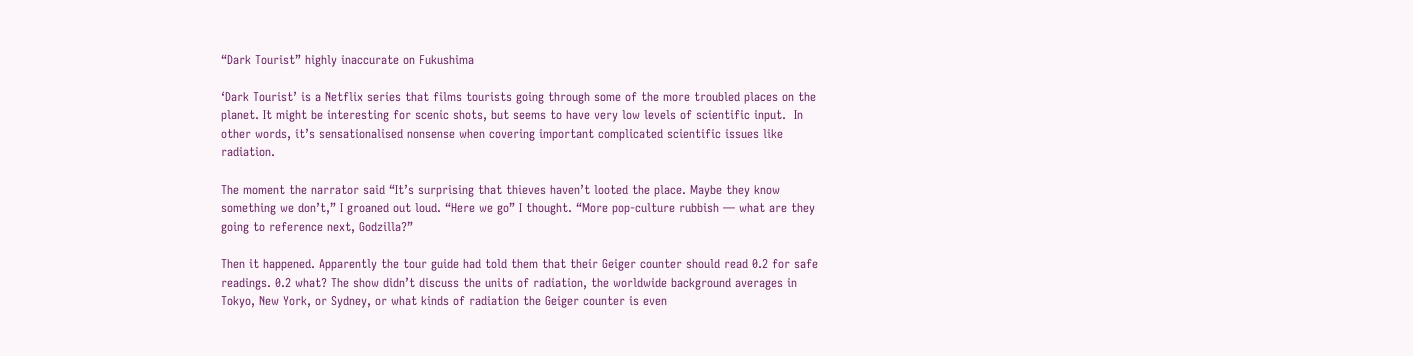“Dark Tourist” highly inaccurate on Fukushima

‘Dark Tourist’ is a Netflix series that films tourists going through some of the more troubled places on the planet. It might be interesting for scenic shots, but seems to have very low levels of scientific input.  In other words, it’s sensationalised nonsense when covering important complicated scientific issues like radiation.

The moment the narrator said “It’s surprising that thieves haven’t looted the place. Maybe they know something we don’t,” I groaned out loud. “Here we go” I thought. “More pop-culture rubbish — what are they going to reference next, Godzilla?”

Then it happened. Apparently the tour guide had told them that their Geiger counter should read 0.2 for safe readings. 0.2 what? The show didn’t discuss the units of radiation, the worldwide background averages in Tokyo, New York, or Sydney, or what kinds of radiation the Geiger counter is even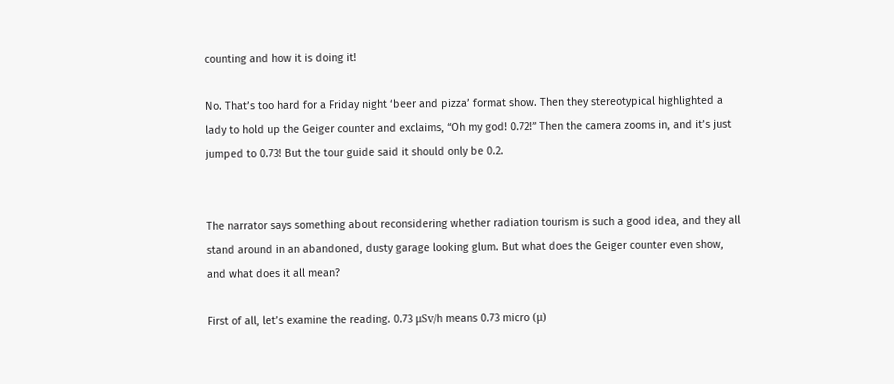counting and how it is doing it!

No. That’s too hard for a Friday night ‘beer and pizza’ format show. Then they stereotypical highlighted a lady to hold up the Geiger counter and exclaims, “Oh my god! 0.72!” Then the camera zooms in, and it’s just jumped to 0.73! But the tour guide said it should only be 0.2.


The narrator says something about reconsidering whether radiation tourism is such a good idea, and they all stand around in an abandoned, dusty garage looking glum. But what does the Geiger counter even show, and what does it all mean?

First of all, let’s examine the reading. 0.73 μSv/h means 0.73 micro (μ)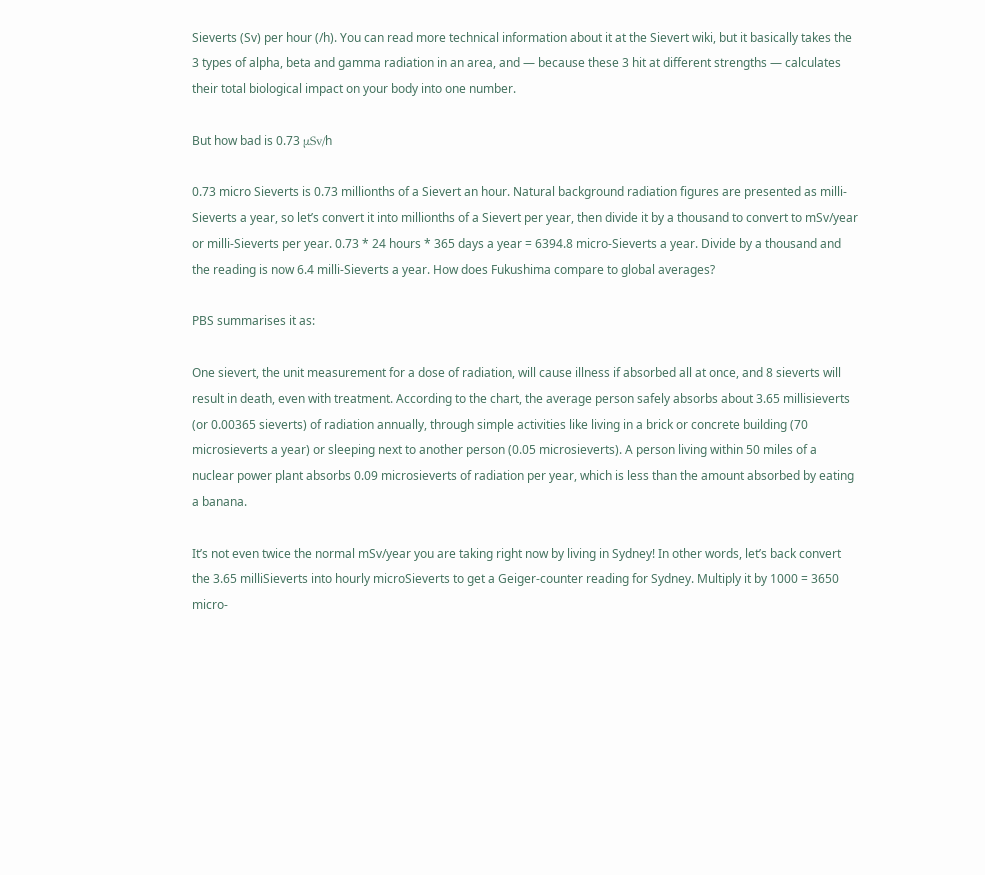Sieverts (Sv) per hour (/h). You can read more technical information about it at the Sievert wiki, but it basically takes the 3 types of alpha, beta and gamma radiation in an area, and — because these 3 hit at different strengths — calculates their total biological impact on your body into one number.

But how bad is 0.73 μSv/h

0.73 micro Sieverts is 0.73 millionths of a Sievert an hour. Natural background radiation figures are presented as milli-Sieverts a year, so let’s convert it into millionths of a Sievert per year, then divide it by a thousand to convert to mSv/year or milli-Sieverts per year. 0.73 * 24 hours * 365 days a year = 6394.8 micro-Sieverts a year. Divide by a thousand and the reading is now 6.4 milli-Sieverts a year. How does Fukushima compare to global averages?

PBS summarises it as:

One sievert, the unit measurement for a dose of radiation, will cause illness if absorbed all at once, and 8 sieverts will result in death, even with treatment. According to the chart, the average person safely absorbs about 3.65 millisieverts (or 0.00365 sieverts) of radiation annually, through simple activities like living in a brick or concrete building (70 microsieverts a year) or sleeping next to another person (0.05 microsieverts). A person living within 50 miles of a nuclear power plant absorbs 0.09 microsieverts of radiation per year, which is less than the amount absorbed by eating a banana.

It’s not even twice the normal mSv/year you are taking right now by living in Sydney! In other words, let’s back convert the 3.65 milliSieverts into hourly microSieverts to get a Geiger-counter reading for Sydney. Multiply it by 1000 = 3650 micro-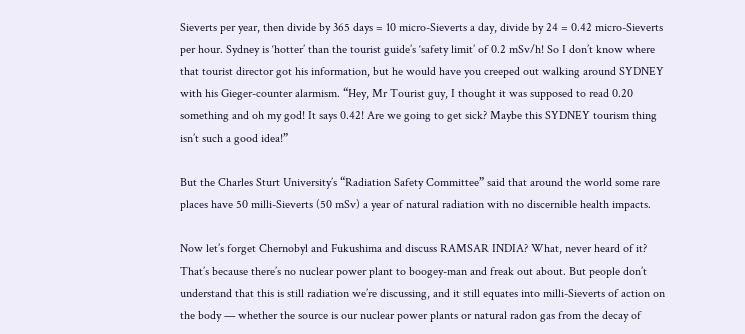Sieverts per year, then divide by 365 days = 10 micro-Sieverts a day, divide by 24 = 0.42 micro-Sieverts per hour. Sydney is ‘hotter’ than the tourist guide’s ‘safety limit’ of 0.2 mSv/h! So I don’t know where that tourist director got his information, but he would have you creeped out walking around SYDNEY with his Gieger-counter alarmism. “Hey, Mr Tourist guy, I thought it was supposed to read 0.20 something and oh my god! It says 0.42! Are we going to get sick? Maybe this SYDNEY tourism thing isn’t such a good idea!”

But the Charles Sturt University’s “Radiation Safety Committee” said that around the world some rare places have 50 milli-Sieverts (50 mSv) a year of natural radiation with no discernible health impacts.

Now let’s forget Chernobyl and Fukushima and discuss RAMSAR INDIA? What, never heard of it? That’s because there’s no nuclear power plant to boogey-man and freak out about. But people don’t understand that this is still radiation we’re discussing, and it still equates into milli-Sieverts of action on the body — whether the source is our nuclear power plants or natural radon gas from the decay of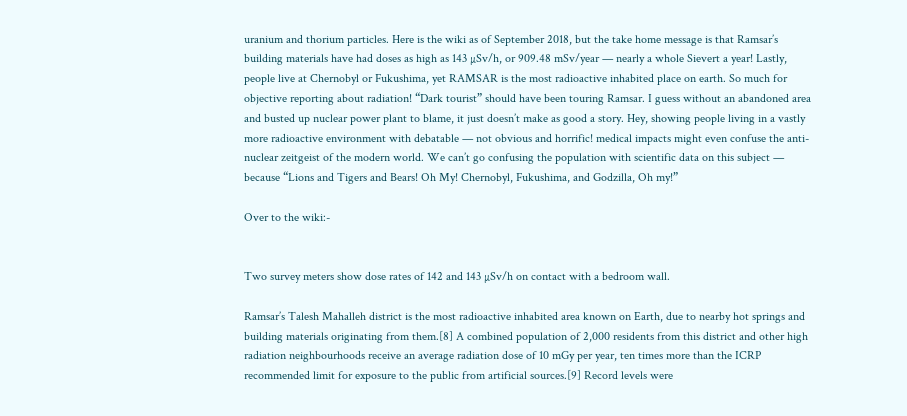uranium and thorium particles. Here is the wiki as of September 2018, but the take home message is that Ramsar’s building materials have had doses as high as 143 µSv/h, or 909.48 mSv/year — nearly a whole Sievert a year! Lastly, people live at Chernobyl or Fukushima, yet RAMSAR is the most radioactive inhabited place on earth. So much for objective reporting about radiation! “Dark tourist” should have been touring Ramsar. I guess without an abandoned area and busted up nuclear power plant to blame, it just doesn’t make as good a story. Hey, showing people living in a vastly more radioactive environment with debatable — not obvious and horrific! medical impacts might even confuse the anti-nuclear zeitgeist of the modern world. We can’t go confusing the population with scientific data on this subject — because “Lions and Tigers and Bears! Oh My! Chernobyl, Fukushima, and Godzilla, Oh my!”

Over to the wiki:-


Two survey meters show dose rates of 142 and 143 µSv/h on contact with a bedroom wall.

Ramsar’s Talesh Mahalleh district is the most radioactive inhabited area known on Earth, due to nearby hot springs and building materials originating from them.[8] A combined population of 2,000 residents from this district and other high radiation neighbourhoods receive an average radiation dose of 10 mGy per year, ten times more than the ICRP recommended limit for exposure to the public from artificial sources.[9] Record levels were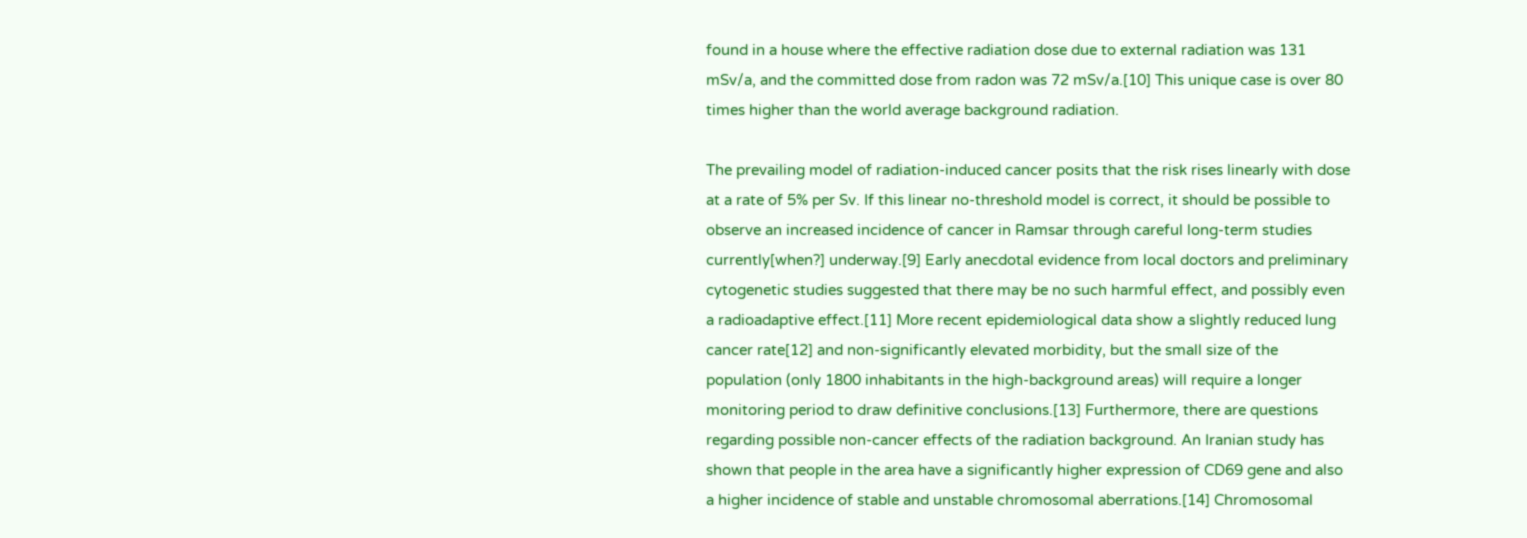found in a house where the effective radiation dose due to external radiation was 131 mSv/a, and the committed dose from radon was 72 mSv/a.[10] This unique case is over 80 times higher than the world average background radiation.

The prevailing model of radiation-induced cancer posits that the risk rises linearly with dose at a rate of 5% per Sv. If this linear no-threshold model is correct, it should be possible to observe an increased incidence of cancer in Ramsar through careful long-term studies currently[when?] underway.[9] Early anecdotal evidence from local doctors and preliminary cytogenetic studies suggested that there may be no such harmful effect, and possibly even a radioadaptive effect.[11] More recent epidemiological data show a slightly reduced lung cancer rate[12] and non-significantly elevated morbidity, but the small size of the population (only 1800 inhabitants in the high-background areas) will require a longer monitoring period to draw definitive conclusions.[13] Furthermore, there are questions regarding possible non-cancer effects of the radiation background. An Iranian study has shown that people in the area have a significantly higher expression of CD69 gene and also a higher incidence of stable and unstable chromosomal aberrations.[14] Chromosomal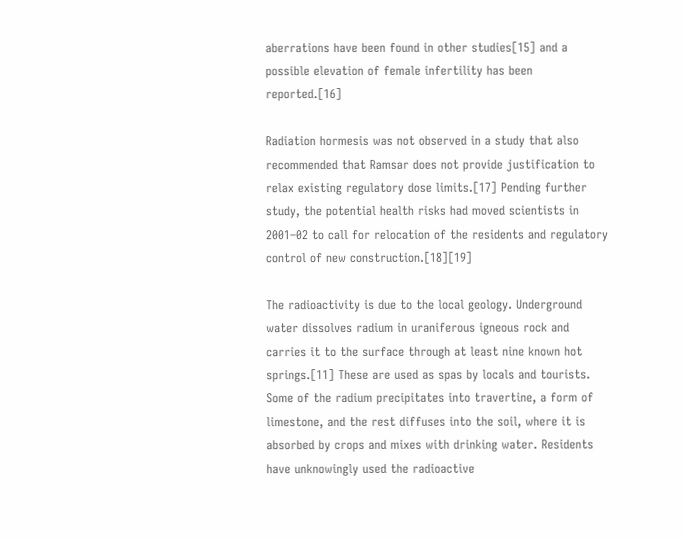aberrations have been found in other studies[15] and a possible elevation of female infertility has been reported.[16]

Radiation hormesis was not observed in a study that also recommended that Ramsar does not provide justification to relax existing regulatory dose limits.[17] Pending further study, the potential health risks had moved scientists in 2001–02 to call for relocation of the residents and regulatory control of new construction.[18][19]

The radioactivity is due to the local geology. Underground water dissolves radium in uraniferous igneous rock and carries it to the surface through at least nine known hot springs.[11] These are used as spas by locals and tourists. Some of the radium precipitates into travertine, a form of limestone, and the rest diffuses into the soil, where it is absorbed by crops and mixes with drinking water. Residents have unknowingly used the radioactive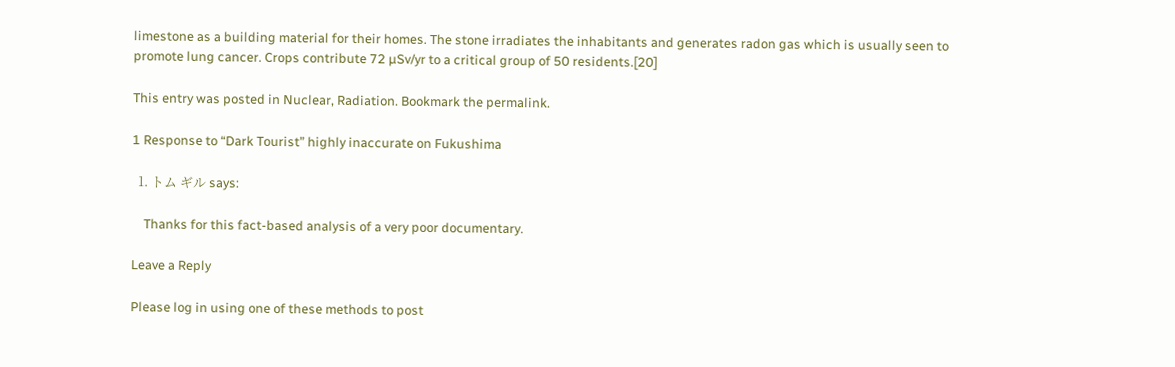limestone as a building material for their homes. The stone irradiates the inhabitants and generates radon gas which is usually seen to promote lung cancer. Crops contribute 72 µSv/yr to a critical group of 50 residents.[20]

This entry was posted in Nuclear, Radiation. Bookmark the permalink.

1 Response to “Dark Tourist” highly inaccurate on Fukushima

  1. トム ギル says:

    Thanks for this fact-based analysis of a very poor documentary.

Leave a Reply

Please log in using one of these methods to post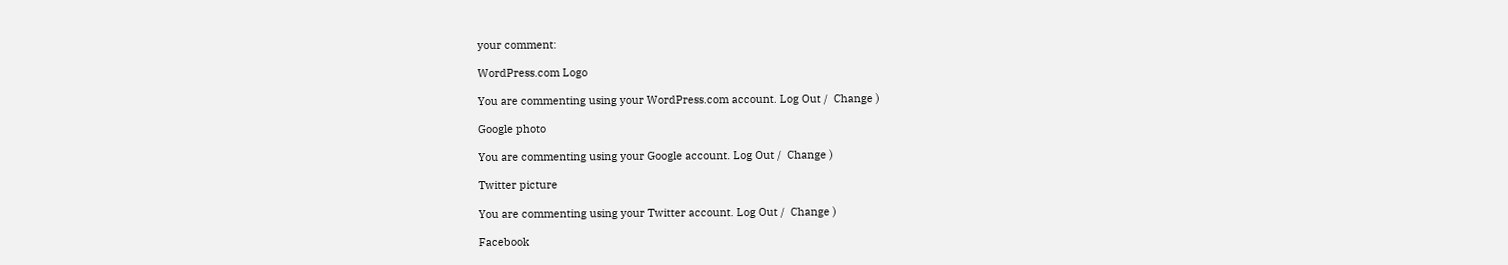your comment:

WordPress.com Logo

You are commenting using your WordPress.com account. Log Out /  Change )

Google photo

You are commenting using your Google account. Log Out /  Change )

Twitter picture

You are commenting using your Twitter account. Log Out /  Change )

Facebook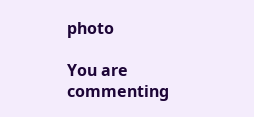photo

You are commenting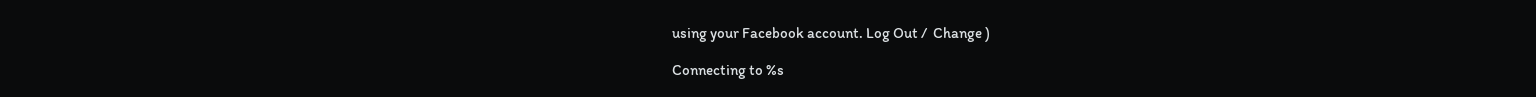using your Facebook account. Log Out /  Change )

Connecting to %s